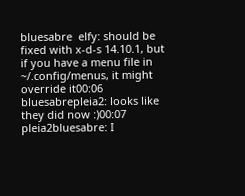bluesabre  elfy: should be fixed with x-d-s 14.10.1, but if you have a menu file in ~/.config/menus, it might override it00:06
bluesabrepleia2: looks like they did now :)00:07
pleia2bluesabre: I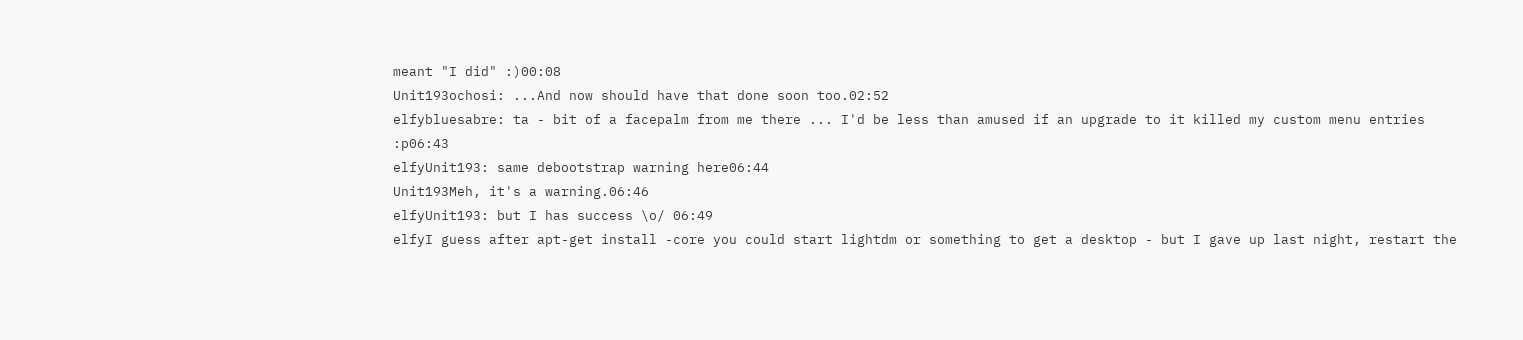meant "I did" :)00:08
Unit193ochosi: ...And now should have that done soon too.02:52
elfybluesabre: ta - bit of a facepalm from me there ... I'd be less than amused if an upgrade to it killed my custom menu entries :p06:43
elfyUnit193: same debootstrap warning here06:44
Unit193Meh, it's a warning.06:46
elfyUnit193: but I has success \o/ 06:49
elfyI guess after apt-get install -core you could start lightdm or something to get a desktop - but I gave up last night, restart the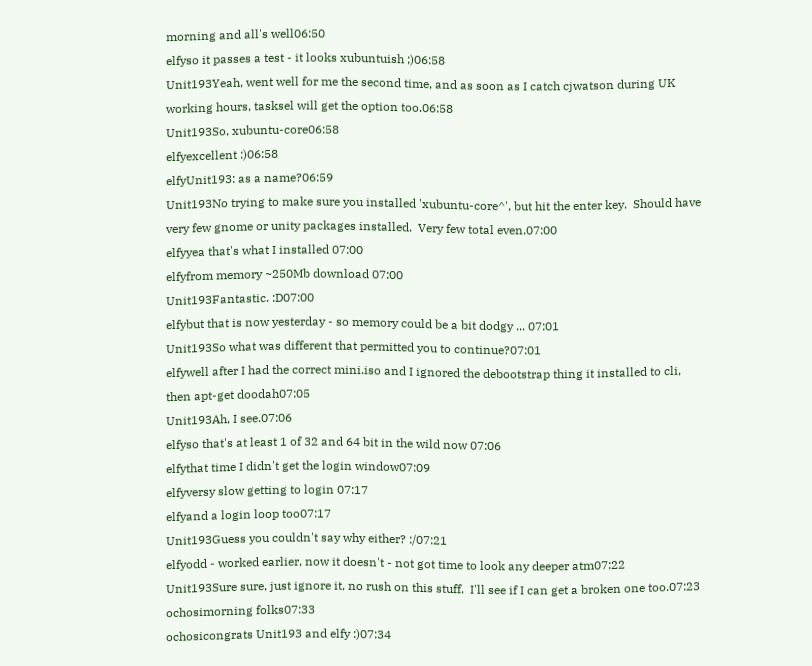morning and all's well06:50
elfyso it passes a test - it looks xubuntuish ;)06:58
Unit193Yeah, went well for me the second time, and as soon as I catch cjwatson during UK working hours, tasksel will get the option too.06:58
Unit193So, xubuntu-core06:58
elfyexcellent :)06:58
elfyUnit193: as a name?06:59
Unit193No trying to make sure you installed 'xubuntu-core^', but hit the enter key.  Should have very few gnome or unity packages installed.  Very few total even.07:00
elfyyea that's what I installed 07:00
elfyfrom memory ~250Mb download 07:00
Unit193Fantastic. :D07:00
elfybut that is now yesterday - so memory could be a bit dodgy ... 07:01
Unit193So what was different that permitted you to continue?07:01
elfywell after I had the correct mini.iso and I ignored the debootstrap thing it installed to cli, then apt-get doodah07:05
Unit193Ah, I see.07:06
elfyso that's at least 1 of 32 and 64 bit in the wild now 07:06
elfythat time I didn't get the login window07:09
elfyversy slow getting to login 07:17
elfyand a login loop too07:17
Unit193Guess you couldn't say why either? :/07:21
elfyodd - worked earlier, now it doesn't - not got time to look any deeper atm07:22
Unit193Sure sure, just ignore it, no rush on this stuff.  I'll see if I can get a broken one too.07:23
ochosimorning folks07:33
ochosicongrats Unit193 and elfy :)07:34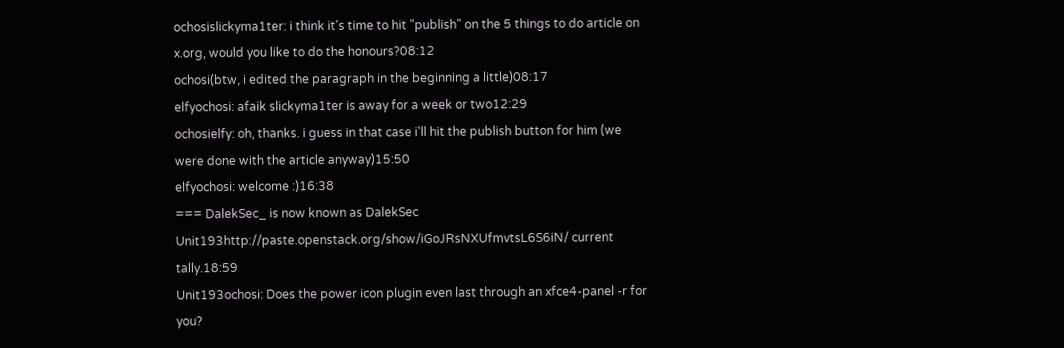ochosislickyma1ter: i think it's time to hit "publish" on the 5 things to do article on x.org, would you like to do the honours?08:12
ochosi(btw, i edited the paragraph in the beginning a little)08:17
elfyochosi: afaik slickyma1ter is away for a week or two12:29
ochosielfy: oh, thanks. i guess in that case i'll hit the publish button for him (we were done with the article anyway)15:50
elfyochosi: welcome :)16:38
=== DalekSec_ is now known as DalekSec
Unit193http://paste.openstack.org/show/iGoJRsNXUfmvtsL6S6iN/ current tally.18:59
Unit193ochosi: Does the power icon plugin even last through an xfce4-panel -r for you?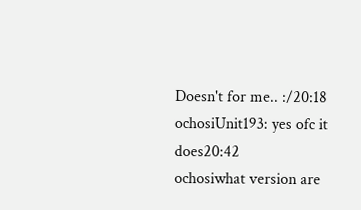Doesn't for me.. :/20:18
ochosiUnit193: yes ofc it does20:42
ochosiwhat version are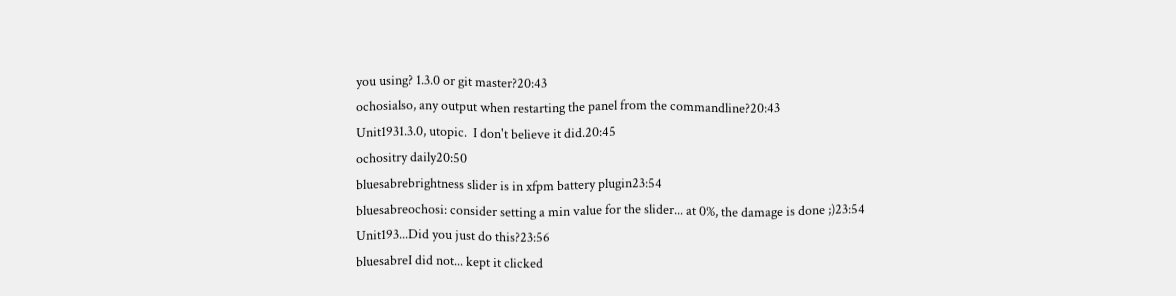you using? 1.3.0 or git master?20:43
ochosialso, any output when restarting the panel from the commandline?20:43
Unit1931.3.0, utopic.  I don't believe it did.20:45
ochositry daily20:50
bluesabrebrightness slider is in xfpm battery plugin23:54
bluesabreochosi: consider setting a min value for the slider... at 0%, the damage is done ;)23:54
Unit193...Did you just do this?23:56
bluesabreI did not... kept it clicked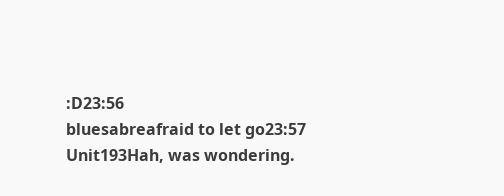:D23:56
bluesabreafraid to let go23:57
Unit193Hah, was wondering.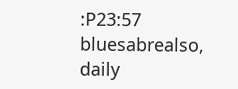:P23:57
bluesabrealso, daily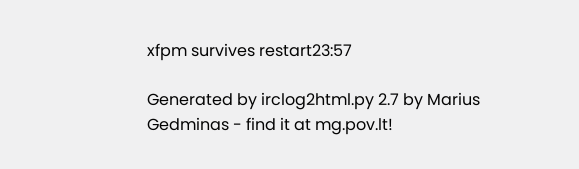xfpm survives restart23:57

Generated by irclog2html.py 2.7 by Marius Gedminas - find it at mg.pov.lt!